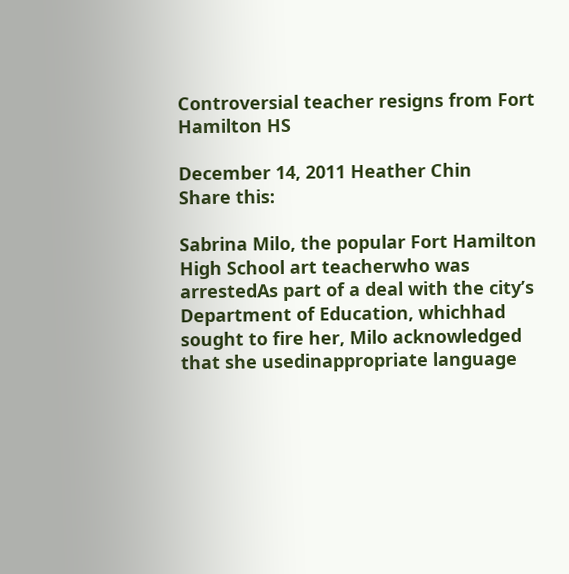Controversial teacher resigns from Fort Hamilton HS

December 14, 2011 Heather Chin
Share this:

Sabrina Milo, the popular Fort Hamilton High School art teacherwho was arrestedAs part of a deal with the city’s Department of Education, whichhad sought to fire her, Milo acknowledged that she usedinappropriate language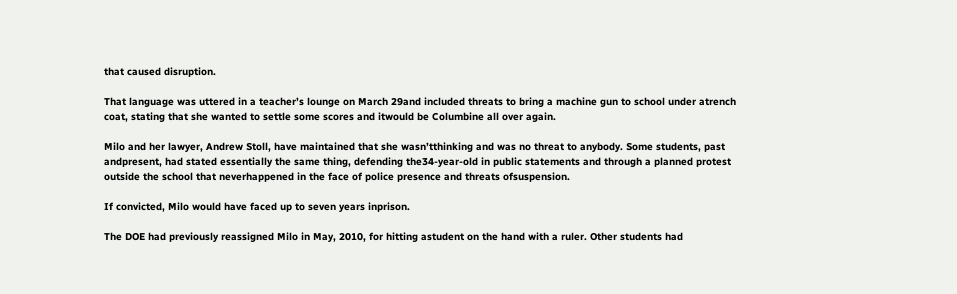that caused disruption.

That language was uttered in a teacher’s lounge on March 29and included threats to bring a machine gun to school under atrench coat, stating that she wanted to settle some scores and itwould be Columbine all over again.

Milo and her lawyer, Andrew Stoll, have maintained that she wasn’tthinking and was no threat to anybody. Some students, past andpresent, had stated essentially the same thing, defending the34-year-old in public statements and through a planned protest outside the school that neverhappened in the face of police presence and threats ofsuspension.

If convicted, Milo would have faced up to seven years inprison.

The DOE had previously reassigned Milo in May, 2010, for hitting astudent on the hand with a ruler. Other students had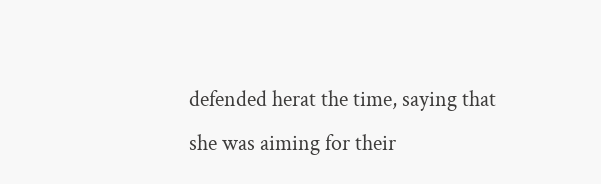defended herat the time, saying that she was aiming for their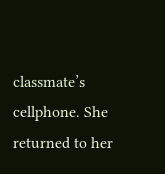classmate’s cellphone. She returned to her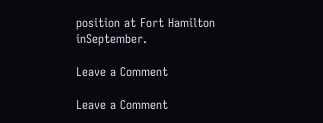position at Fort Hamilton inSeptember.

Leave a Comment

Leave a Comment